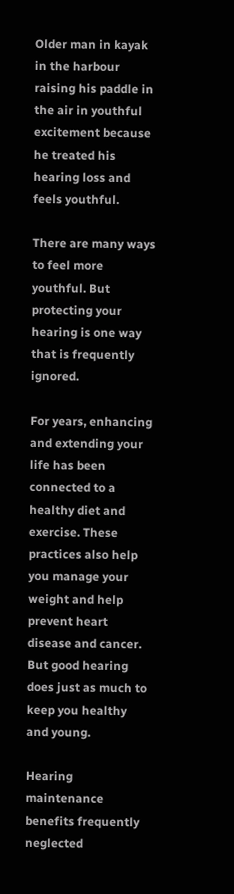Older man in kayak in the harbour raising his paddle in the air in youthful excitement because he treated his hearing loss and feels youthful.

There are many ways to feel more youthful. But protecting your hearing is one way that is frequently ignored.

For years, enhancing and extending your life has been connected to a healthy diet and exercise. These practices also help you manage your weight and help prevent heart disease and cancer. But good hearing does just as much to keep you healthy and young.

Hearing maintenance benefits frequently neglected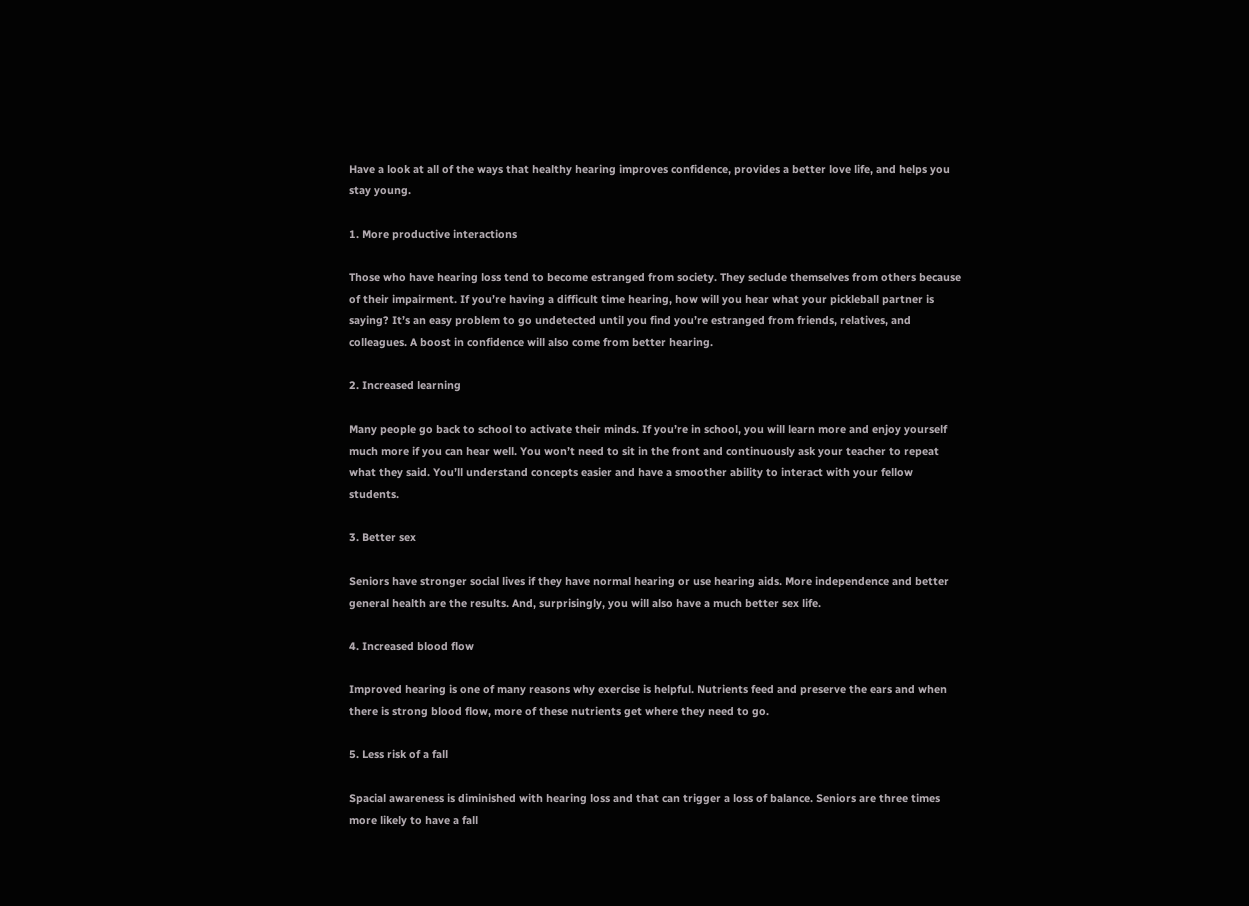Have a look at all of the ways that healthy hearing improves confidence, provides a better love life, and helps you stay young.

1. More productive interactions

Those who have hearing loss tend to become estranged from society. They seclude themselves from others because of their impairment. If you’re having a difficult time hearing, how will you hear what your pickleball partner is saying? It’s an easy problem to go undetected until you find you’re estranged from friends, relatives, and colleagues. A boost in confidence will also come from better hearing.

2. Increased learning

Many people go back to school to activate their minds. If you’re in school, you will learn more and enjoy yourself much more if you can hear well. You won’t need to sit in the front and continuously ask your teacher to repeat what they said. You’ll understand concepts easier and have a smoother ability to interact with your fellow students.

3. Better sex

Seniors have stronger social lives if they have normal hearing or use hearing aids. More independence and better general health are the results. And, surprisingly, you will also have a much better sex life.

4. Increased blood flow

Improved hearing is one of many reasons why exercise is helpful. Nutrients feed and preserve the ears and when there is strong blood flow, more of these nutrients get where they need to go.

5. Less risk of a fall

Spacial awareness is diminished with hearing loss and that can trigger a loss of balance. Seniors are three times more likely to have a fall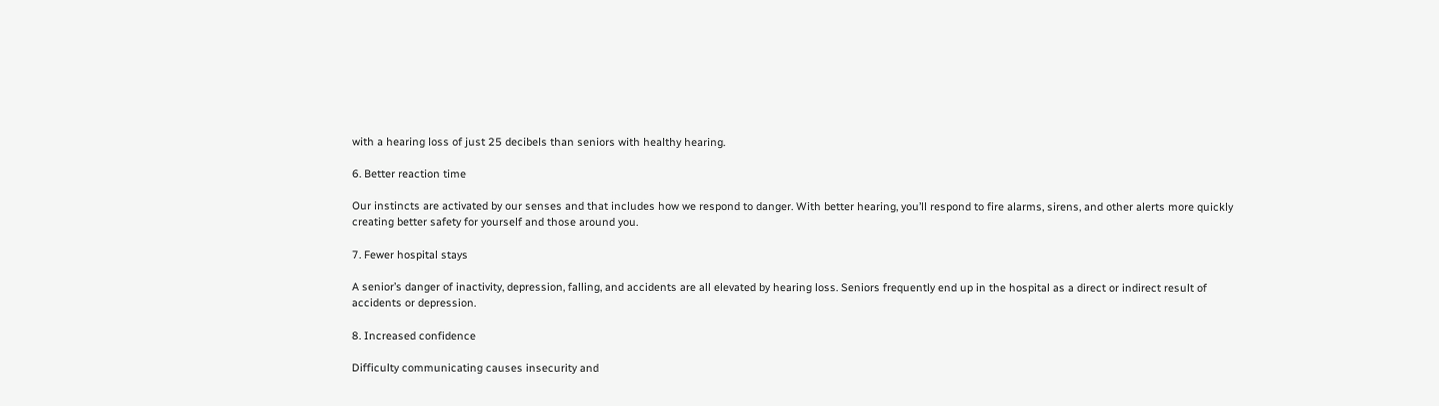with a hearing loss of just 25 decibels than seniors with healthy hearing.

6. Better reaction time

Our instincts are activated by our senses and that includes how we respond to danger. With better hearing, you’ll respond to fire alarms, sirens, and other alerts more quickly creating better safety for yourself and those around you.

7. Fewer hospital stays

A senior’s danger of inactivity, depression, falling, and accidents are all elevated by hearing loss. Seniors frequently end up in the hospital as a direct or indirect result of accidents or depression.

8. Increased confidence

Difficulty communicating causes insecurity and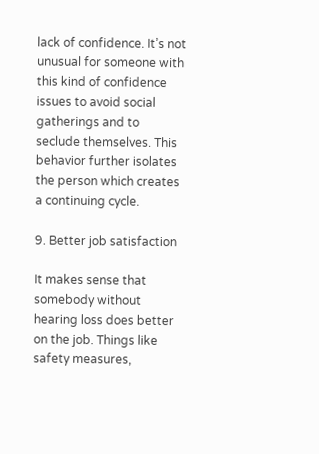lack of confidence. It’s not unusual for someone with this kind of confidence issues to avoid social gatherings and to seclude themselves. This behavior further isolates the person which creates a continuing cycle.

9. Better job satisfaction

It makes sense that somebody without hearing loss does better on the job. Things like safety measures,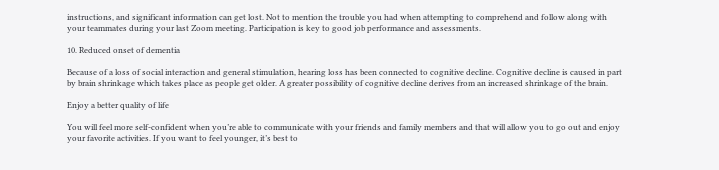instructions, and significant information can get lost. Not to mention the trouble you had when attempting to comprehend and follow along with your teammates during your last Zoom meeting. Participation is key to good job performance and assessments.

10. Reduced onset of dementia

Because of a loss of social interaction and general stimulation, hearing loss has been connected to cognitive decline. Cognitive decline is caused in part by brain shrinkage which takes place as people get older. A greater possibility of cognitive decline derives from an increased shrinkage of the brain.

Enjoy a better quality of life

You will feel more self-confident when you’re able to communicate with your friends and family members and that will allow you to go out and enjoy your favorite activities. If you want to feel younger, it’s best to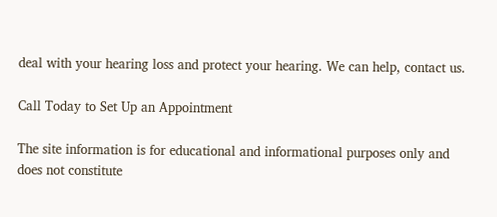deal with your hearing loss and protect your hearing. We can help, contact us.

Call Today to Set Up an Appointment

The site information is for educational and informational purposes only and does not constitute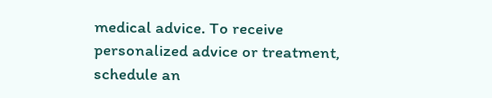medical advice. To receive personalized advice or treatment, schedule an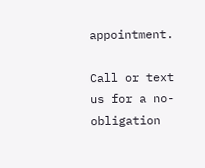appointment.

Call or text us for a no-obligation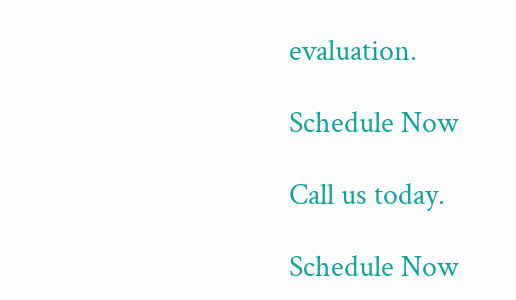evaluation.

Schedule Now

Call us today.

Schedule Now